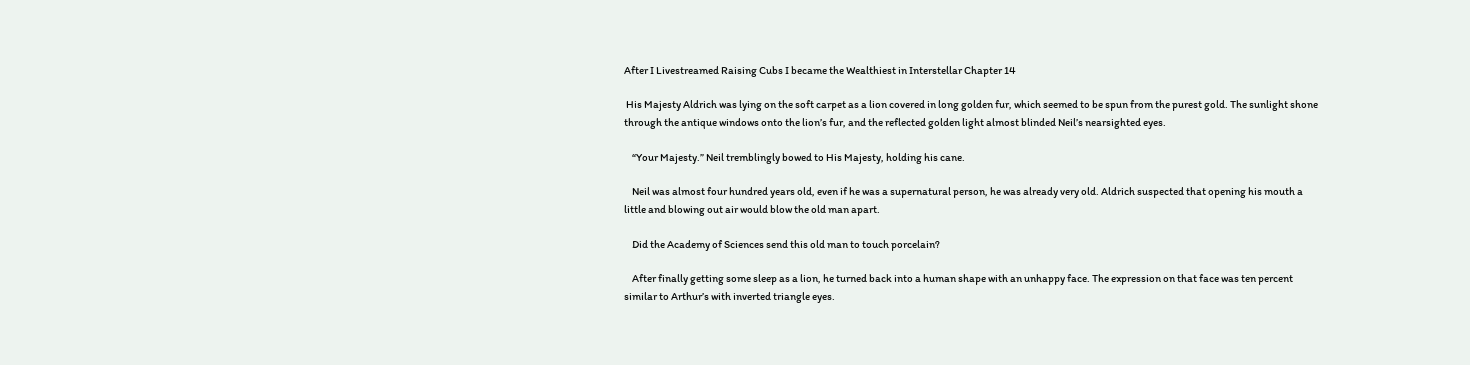After I Livestreamed Raising Cubs I became the Wealthiest in Interstellar Chapter 14

 His Majesty Aldrich was lying on the soft carpet as a lion covered in long golden fur, which seemed to be spun from the purest gold. The sunlight shone through the antique windows onto the lion’s fur, and the reflected golden light almost blinded Neil’s nearsighted eyes.

    “Your Majesty.” Neil tremblingly bowed to His Majesty, holding his cane.

    Neil was almost four hundred years old, even if he was a supernatural person, he was already very old. Aldrich suspected that opening his mouth a little and blowing out air would blow the old man apart.

    Did the Academy of Sciences send this old man to touch porcelain?

    After finally getting some sleep as a lion, he turned back into a human shape with an unhappy face. The expression on that face was ten percent similar to Arthur’s with inverted triangle eyes.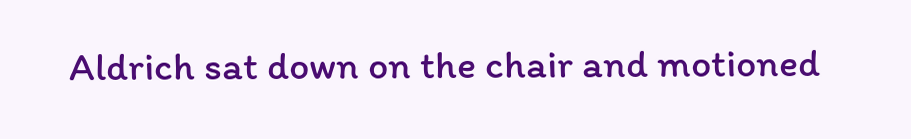Aldrich sat down on the chair and motioned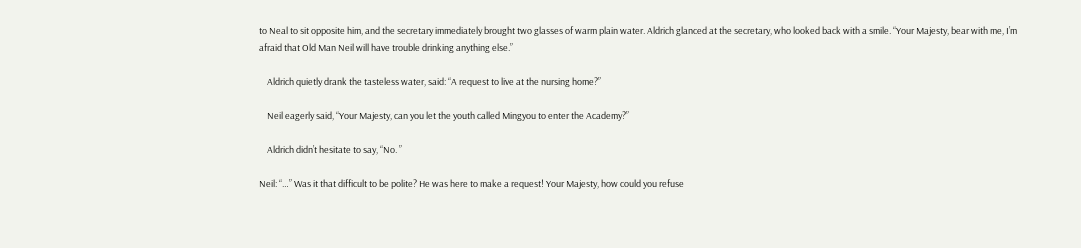to Neal to sit opposite him, and the secretary immediately brought two glasses of warm plain water. Aldrich glanced at the secretary, who looked back with a smile. “Your Majesty, bear with me, I’m afraid that Old Man Neil will have trouble drinking anything else.”

    Aldrich quietly drank the tasteless water, said: “A request to live at the nursing home?”

    Neil eagerly said, “Your Majesty, can you let the youth called Mingyou to enter the Academy?”

    Aldrich didn’t hesitate to say, “No. ”

Neil: “…” Was it that difficult to be polite? He was here to make a request! Your Majesty, how could you refuse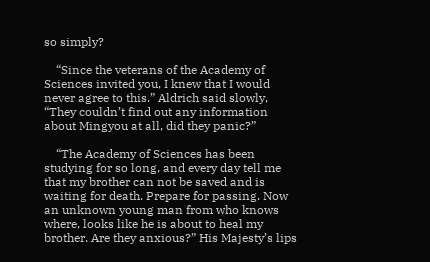so simply?

    “Since the veterans of the Academy of Sciences invited you, I knew that I would never agree to this.” Aldrich said slowly, “They couldn’t find out any information about Mingyou at all, did they panic?”

    “The Academy of Sciences has been studying for so long, and every day tell me that my brother can not be saved and is waiting for death. Prepare for passing. Now an unknown young man from who knows where, looks like he is about to heal my brother. Are they anxious?” His Majesty’s lips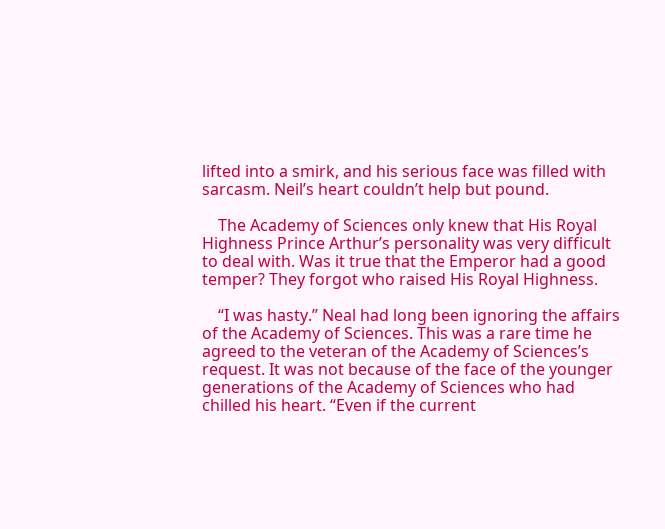lifted into a smirk, and his serious face was filled with sarcasm. Neil’s heart couldn’t help but pound.

    The Academy of Sciences only knew that His Royal Highness Prince Arthur’s personality was very difficult to deal with. Was it true that the Emperor had a good temper? They forgot who raised His Royal Highness.

    “I was hasty.” Neal had long been ignoring the affairs of the Academy of Sciences. This was a rare time he agreed to the veteran of the Academy of Sciences’s request. It was not because of the face of the younger generations of the Academy of Sciences who had chilled his heart. “Even if the current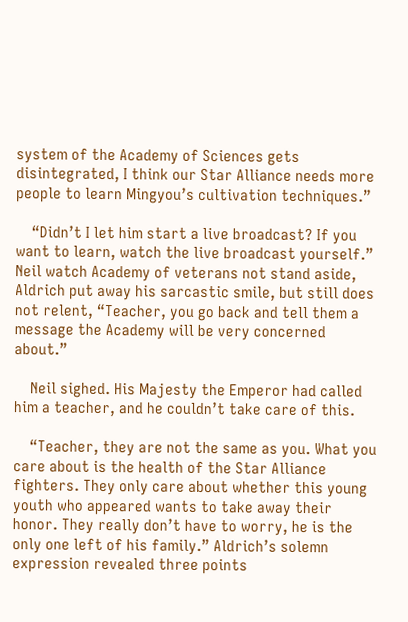system of the Academy of Sciences gets disintegrated, I think our Star Alliance needs more people to learn Mingyou’s cultivation techniques.”

    “Didn’t I let him start a live broadcast? If you want to learn, watch the live broadcast yourself.”  Neil watch Academy of veterans not stand aside, Aldrich put away his sarcastic smile, but still does not relent, “Teacher, you go back and tell them a message the Academy will be very concerned about.”

    Neil sighed. His Majesty the Emperor had called him a teacher, and he couldn’t take care of this.

    “Teacher, they are not the same as you. What you care about is the health of the Star Alliance fighters. They only care about whether this young youth who appeared wants to take away their honor. They really don’t have to worry, he is the only one left of his family.” Aldrich’s solemn expression revealed three points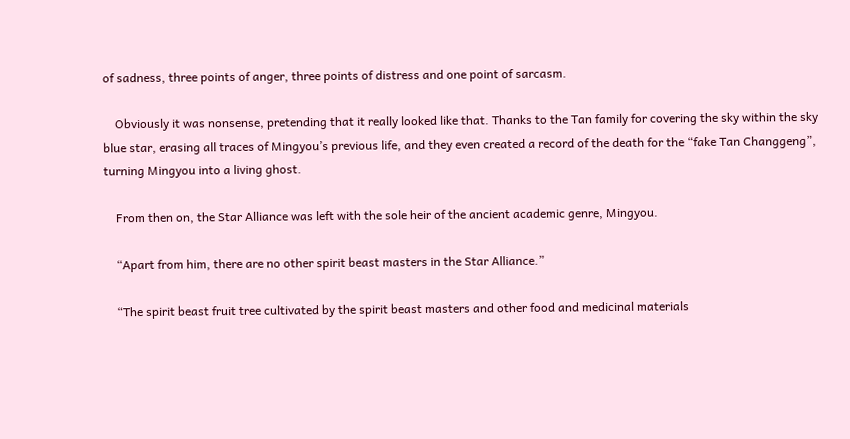of sadness, three points of anger, three points of distress and one point of sarcasm.

    Obviously it was nonsense, pretending that it really looked like that. Thanks to the Tan family for covering the sky within the sky blue star, erasing all traces of Mingyou’s previous life, and they even created a record of the death for the “fake Tan Changgeng”, turning Mingyou into a living ghost.

    From then on, the Star Alliance was left with the sole heir of the ancient academic genre, Mingyou.

    “Apart from him, there are no other spirit beast masters in the Star Alliance.”

    “The spirit beast fruit tree cultivated by the spirit beast masters and other food and medicinal materials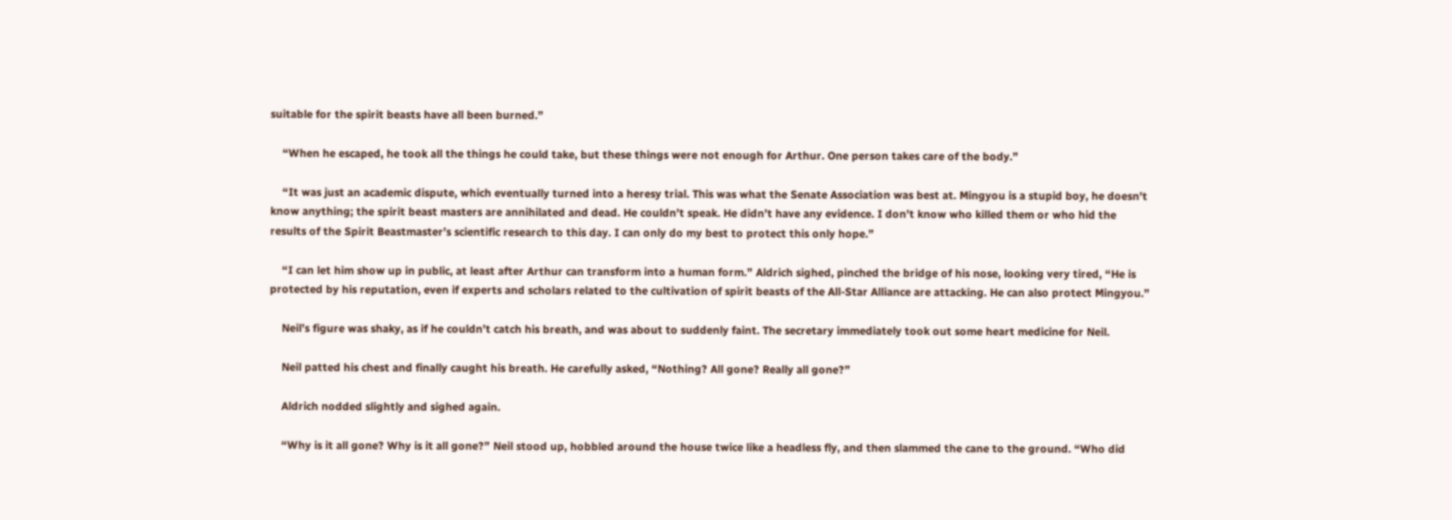suitable for the spirit beasts have all been burned.”

    “When he escaped, he took all the things he could take, but these things were not enough for Arthur. One person takes care of the body.”

    “It was just an academic dispute, which eventually turned into a heresy trial. This was what the Senate Association was best at. Mingyou is a stupid boy, he doesn’t know anything; the spirit beast masters are annihilated and dead. He couldn’t speak. He didn’t have any evidence. I don’t know who killed them or who hid the results of the Spirit Beastmaster’s scientific research to this day. I can only do my best to protect this only hope.”

    “I can let him show up in public, at least after Arthur can transform into a human form.” Aldrich sighed, pinched the bridge of his nose, looking very tired, “He is protected by his reputation, even if experts and scholars related to the cultivation of spirit beasts of the All-Star Alliance are attacking. He can also protect Mingyou.”

    Neil’s figure was shaky, as if he couldn’t catch his breath, and was about to suddenly faint. The secretary immediately took out some heart medicine for Neil.

    Neil patted his chest and finally caught his breath. He carefully asked, “Nothing? All gone? Really all gone?”

    Aldrich nodded slightly and sighed again.

    “Why is it all gone? Why is it all gone?” Neil stood up, hobbled around the house twice like a headless fly, and then slammed the cane to the ground. “Who did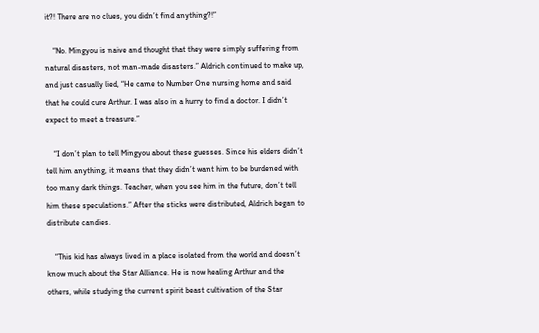it?! There are no clues, you didn’t find anything?!”

    “No. Mingyou is naive and thought that they were simply suffering from natural disasters, not man-made disasters.” Aldrich continued to make up, and just casually lied, “He came to Number One nursing home and said that he could cure Arthur. I was also in a hurry to find a doctor. I didn’t expect to meet a treasure.”

    “I don’t plan to tell Mingyou about these guesses. Since his elders didn’t tell him anything, it means that they didn’t want him to be burdened with too many dark things. Teacher, when you see him in the future, don’t tell him these speculations.” After the sticks were distributed, Aldrich began to distribute candies.

    “This kid has always lived in a place isolated from the world and doesn’t know much about the Star Alliance. He is now healing Arthur and the others, while studying the current spirit beast cultivation of the Star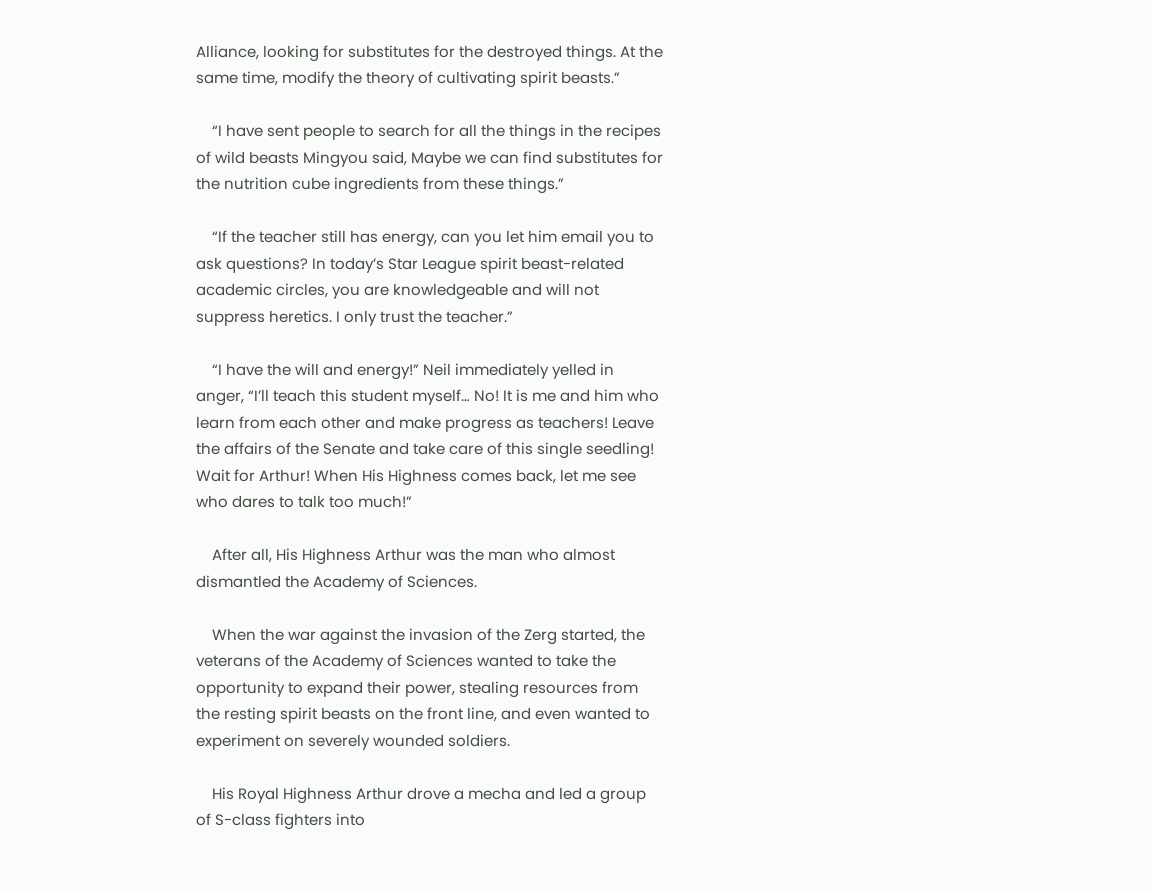Alliance, looking for substitutes for the destroyed things. At the same time, modify the theory of cultivating spirit beasts.”

    “I have sent people to search for all the things in the recipes of wild beasts Mingyou said, Maybe we can find substitutes for the nutrition cube ingredients from these things.”

    “If the teacher still has energy, can you let him email you to ask questions? In today’s Star League spirit beast-related academic circles, you are knowledgeable and will not suppress heretics. I only trust the teacher.”

    “I have the will and energy!” Neil immediately yelled in anger, “I’ll teach this student myself… No! It is me and him who learn from each other and make progress as teachers! Leave the affairs of the Senate and take care of this single seedling! Wait for Arthur! When His Highness comes back, let me see who dares to talk too much!”

    After all, His Highness Arthur was the man who almost dismantled the Academy of Sciences.

    When the war against the invasion of the Zerg started, the veterans of the Academy of Sciences wanted to take the opportunity to expand their power, stealing resources from the resting spirit beasts on the front line, and even wanted to experiment on severely wounded soldiers.

    His Royal Highness Arthur drove a mecha and led a group of S-class fighters into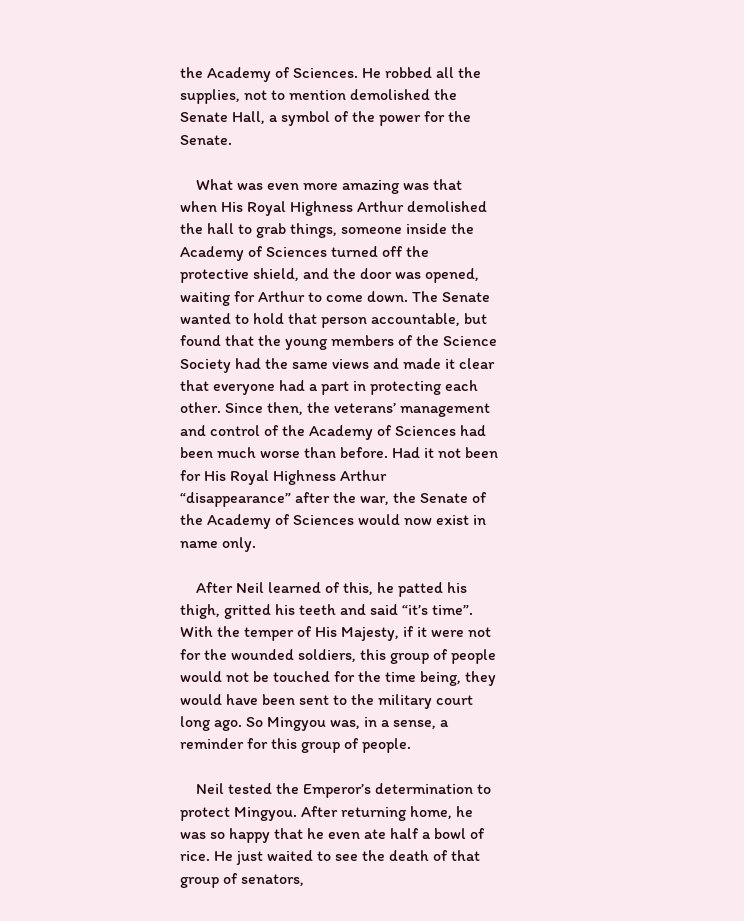the Academy of Sciences. He robbed all the supplies, not to mention demolished the Senate Hall, a symbol of the power for the Senate.

    What was even more amazing was that when His Royal Highness Arthur demolished the hall to grab things, someone inside the Academy of Sciences turned off the protective shield, and the door was opened, waiting for Arthur to come down. The Senate wanted to hold that person accountable, but found that the young members of the Science Society had the same views and made it clear that everyone had a part in protecting each other. Since then, the veterans’ management and control of the Academy of Sciences had been much worse than before. Had it not been for His Royal Highness Arthur “disappearance” after the war, the Senate of the Academy of Sciences would now exist in name only.

    After Neil learned of this, he patted his thigh, gritted his teeth and said “it’s time”. With the temper of His Majesty, if it were not for the wounded soldiers, this group of people would not be touched for the time being, they would have been sent to the military court long ago. So Mingyou was, in a sense, a reminder for this group of people.

    Neil tested the Emperor’s determination to protect Mingyou. After returning home, he was so happy that he even ate half a bowl of rice. He just waited to see the death of that group of senators,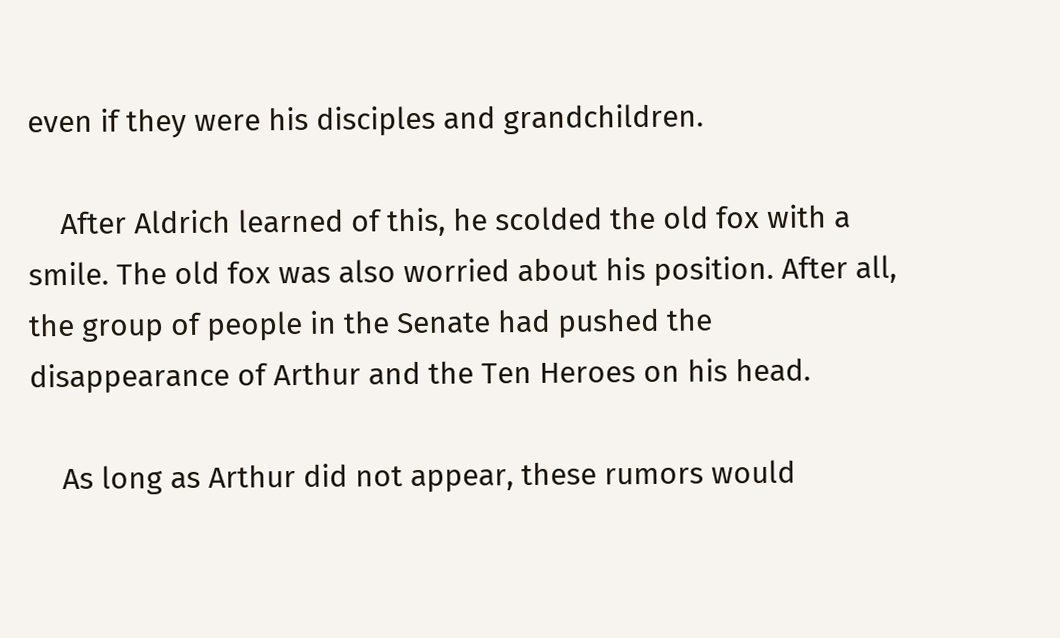even if they were his disciples and grandchildren.

    After Aldrich learned of this, he scolded the old fox with a smile. The old fox was also worried about his position. After all, the group of people in the Senate had pushed the disappearance of Arthur and the Ten Heroes on his head.

    As long as Arthur did not appear, these rumors would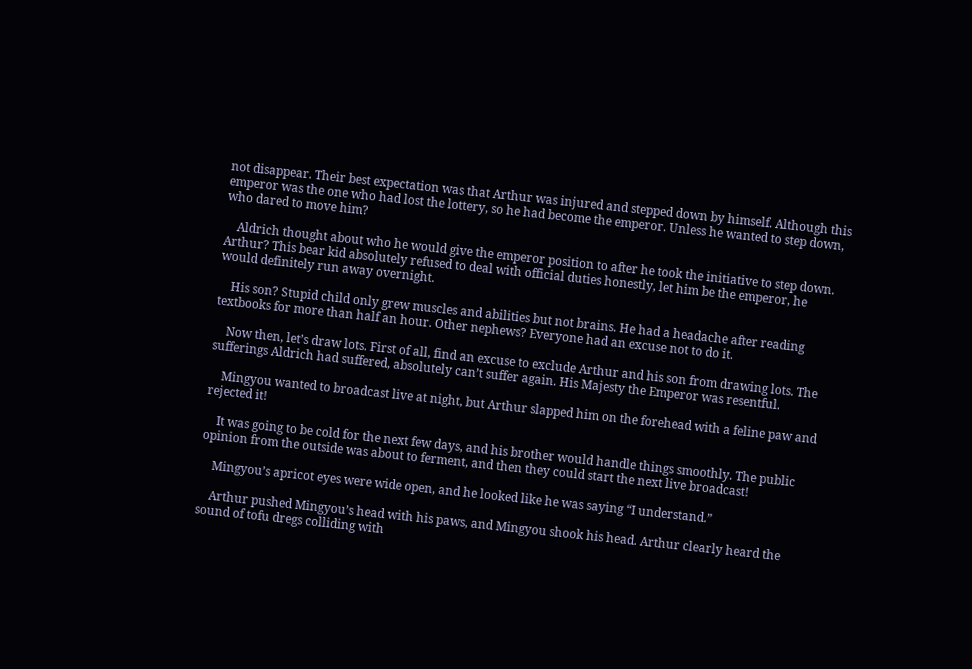not disappear. Their best expectation was that Arthur was injured and stepped down by himself. Although this emperor was the one who had lost the lottery, so he had become the emperor. Unless he wanted to step down, who dared to move him?

    Aldrich thought about who he would give the emperor position to after he took the initiative to step down. Arthur? This bear kid absolutely refused to deal with official duties honestly, let him be the emperor, he would definitely run away overnight.

    His son? Stupid child only grew muscles and abilities but not brains. He had a headache after reading textbooks for more than half an hour. Other nephews? Everyone had an excuse not to do it.

    Now then, let’s draw lots. First of all, find an excuse to exclude Arthur and his son from drawing lots. The sufferings Aldrich had suffered, absolutely can’t suffer again. His Majesty the Emperor was resentful.

    Mingyou wanted to broadcast live at night, but Arthur slapped him on the forehead with a feline paw and rejected it!

    It was going to be cold for the next few days, and his brother would handle things smoothly. The public opinion from the outside was about to ferment, and then they could start the next live broadcast!

    Mingyou’s apricot eyes were wide open, and he looked like he was saying “I understand.”

    Arthur pushed Mingyou’s head with his paws, and Mingyou shook his head. Arthur clearly heard the sound of tofu dregs colliding with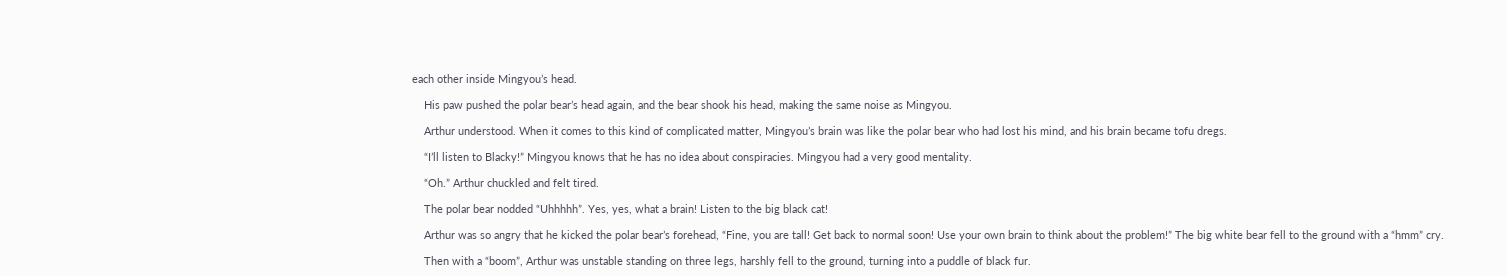each other inside Mingyou’s head.

    His paw pushed the polar bear’s head again, and the bear shook his head, making the same noise as Mingyou.

    Arthur understood. When it comes to this kind of complicated matter, Mingyou’s brain was like the polar bear who had lost his mind, and his brain became tofu dregs.

    “I’ll listen to Blacky!” Mingyou knows that he has no idea about conspiracies. Mingyou had a very good mentality.

    “Oh.” Arthur chuckled and felt tired.

    The polar bear nodded “Uhhhhh”. Yes, yes, what a brain! Listen to the big black cat!

    Arthur was so angry that he kicked the polar bear’s forehead, “Fine, you are tall! Get back to normal soon! Use your own brain to think about the problem!” The big white bear fell to the ground with a “hmm” cry.

    Then with a “boom”, Arthur was unstable standing on three legs, harshly fell to the ground, turning into a puddle of black fur.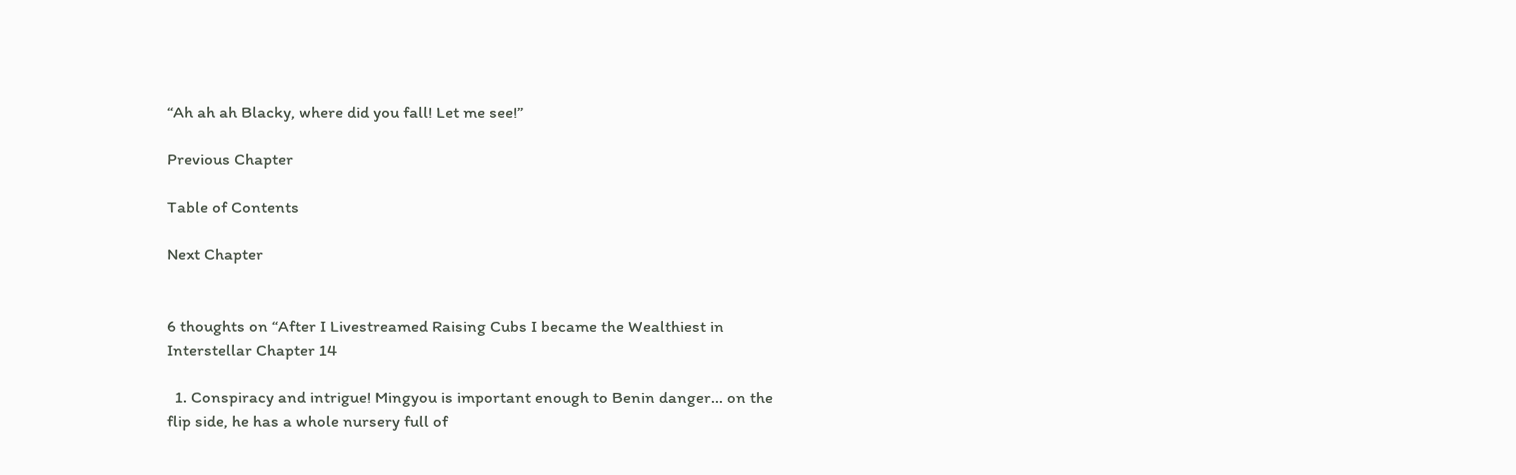“Ah ah ah Blacky, where did you fall! Let me see!”

Previous Chapter

Table of Contents

Next Chapter


6 thoughts on “After I Livestreamed Raising Cubs I became the Wealthiest in Interstellar Chapter 14

  1. Conspiracy and intrigue! Mingyou is important enough to Benin danger… on the flip side, he has a whole nursery full of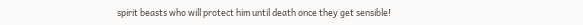spirit beasts who will protect him until death once they get sensible!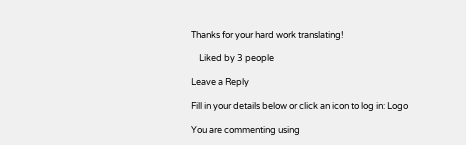Thanks for your hard work translating!

    Liked by 3 people

Leave a Reply

Fill in your details below or click an icon to log in: Logo

You are commenting using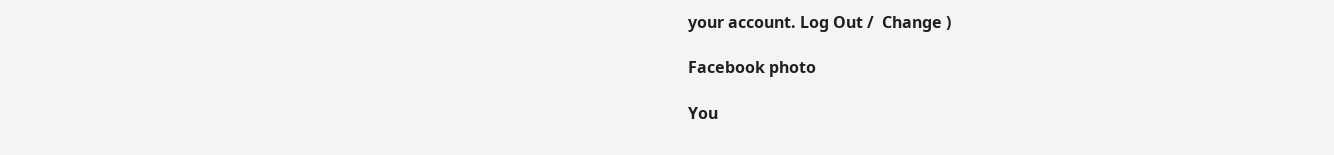your account. Log Out /  Change )

Facebook photo

You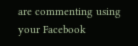are commenting using your Facebook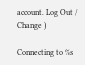account. Log Out /  Change )

Connecting to %s